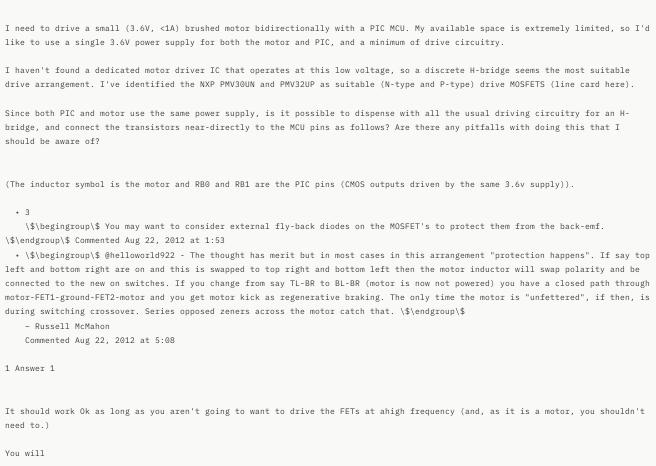I need to drive a small (3.6V, <1A) brushed motor bidirectionally with a PIC MCU. My available space is extremely limited, so I'd like to use a single 3.6V power supply for both the motor and PIC, and a minimum of drive circuitry.

I haven't found a dedicated motor driver IC that operates at this low voltage, so a discrete H-bridge seems the most suitable drive arrangement. I've identified the NXP PMV30UN and PMV32UP as suitable (N-type and P-type) drive MOSFETS (line card here).

Since both PIC and motor use the same power supply, is it possible to dispense with all the usual driving circuitry for an H-bridge, and connect the transistors near-directly to the MCU pins as follows? Are there any pitfalls with doing this that I should be aware of?


(The inductor symbol is the motor and RB0 and RB1 are the PIC pins (CMOS outputs driven by the same 3.6v supply)).

  • 3
    \$\begingroup\$ You may want to consider external fly-back diodes on the MOSFET's to protect them from the back-emf. \$\endgroup\$ Commented Aug 22, 2012 at 1:53
  • \$\begingroup\$ @helloworld922 - The thought has merit but in most cases in this arrangement "protection happens". If say top left and bottom right are on and this is swapped to top right and bottom left then the motor inductor will swap polarity and be connected to the new on switches. If you change from say TL-BR to BL-BR (motor is now not powered) you have a closed path through motor-FET1-ground-FET2-motor and you get motor kick as regenerative braking. The only time the motor is "unfettered", if then, is during switching crossover. Series opposed zeners across the motor catch that. \$\endgroup\$
    – Russell McMahon
    Commented Aug 22, 2012 at 5:08

1 Answer 1


It should work Ok as long as you aren't going to want to drive the FETs at ahigh frequency (and, as it is a motor, you shouldn't need to.)

You will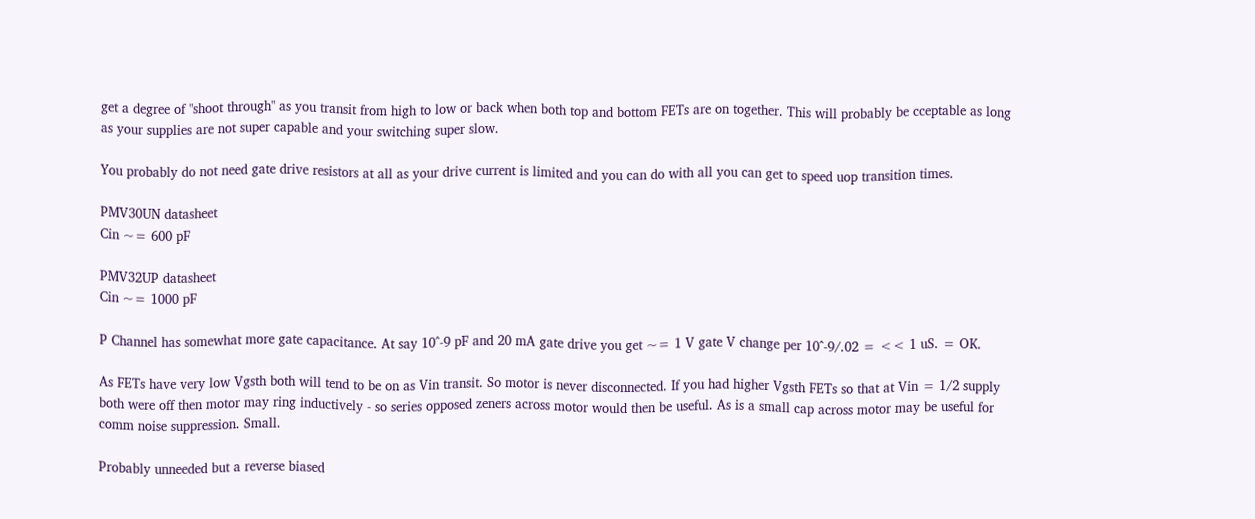get a degree of "shoot through" as you transit from high to low or back when both top and bottom FETs are on together. This will probably be cceptable as long as your supplies are not super capable and your switching super slow.

You probably do not need gate drive resistors at all as your drive current is limited and you can do with all you can get to speed uop transition times.

PMV30UN datasheet
Cin ~= 600 pF

PMV32UP datasheet
Cin ~= 1000 pF

P Channel has somewhat more gate capacitance. At say 10^-9 pF and 20 mA gate drive you get ~= 1 V gate V change per 10^-9/.02 = << 1 uS. = OK.

As FETs have very low Vgsth both will tend to be on as Vin transit. So motor is never disconnected. If you had higher Vgsth FETs so that at Vin = 1/2 supply both were off then motor may ring inductively - so series opposed zeners across motor would then be useful. As is a small cap across motor may be useful for comm noise suppression. Small.

Probably unneeded but a reverse biased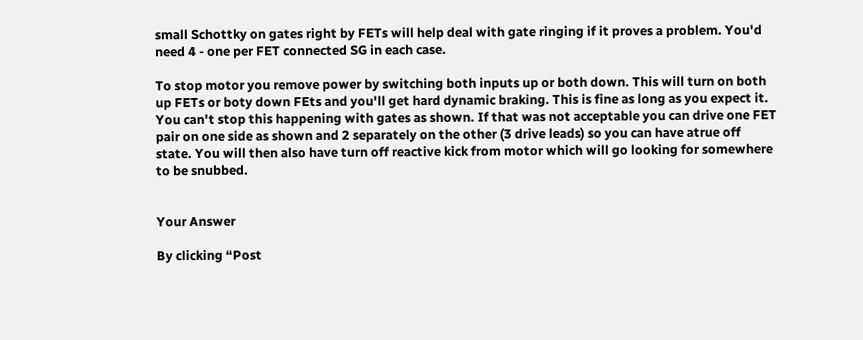small Schottky on gates right by FETs will help deal with gate ringing if it proves a problem. You'd need 4 - one per FET connected SG in each case.

To stop motor you remove power by switching both inputs up or both down. This will turn on both up FETs or boty down FEts and you'll get hard dynamic braking. This is fine as long as you expect it. You can't stop this happening with gates as shown. If that was not acceptable you can drive one FET pair on one side as shown and 2 separately on the other (3 drive leads) so you can have atrue off state. You will then also have turn off reactive kick from motor which will go looking for somewhere to be snubbed.


Your Answer

By clicking “Post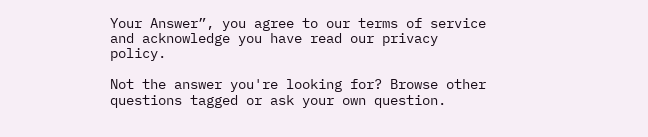Your Answer”, you agree to our terms of service and acknowledge you have read our privacy policy.

Not the answer you're looking for? Browse other questions tagged or ask your own question.